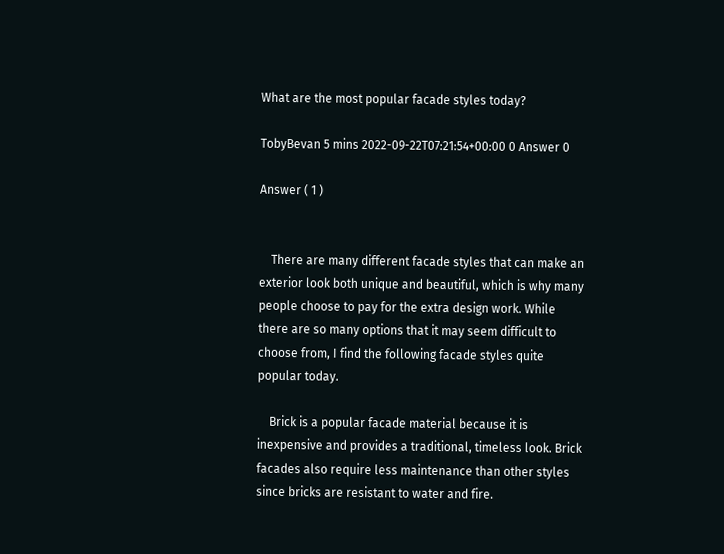What are the most popular facade styles today?

TobyBevan 5 mins 2022-09-22T07:21:54+00:00 0 Answer 0

Answer ( 1 )


    There are many different facade styles that can make an exterior look both unique and beautiful, which is why many people choose to pay for the extra design work. While there are so many options that it may seem difficult to choose from, I find the following facade styles quite popular today.

    Brick is a popular facade material because it is inexpensive and provides a traditional, timeless look. Brick facades also require less maintenance than other styles since bricks are resistant to water and fire.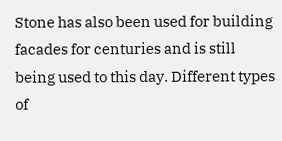Stone has also been used for building facades for centuries and is still being used to this day. Different types of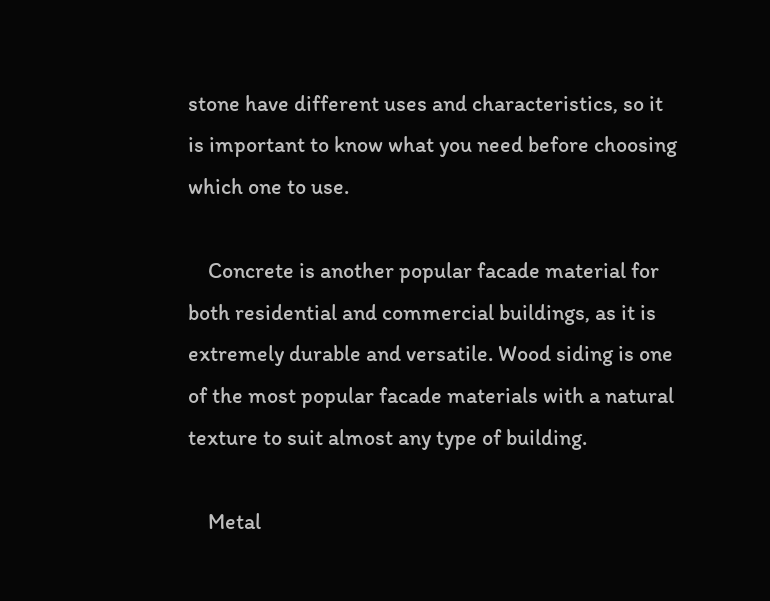stone have different uses and characteristics, so it is important to know what you need before choosing which one to use.

    Concrete is another popular facade material for both residential and commercial buildings, as it is extremely durable and versatile. Wood siding is one of the most popular facade materials with a natural texture to suit almost any type of building.

    Metal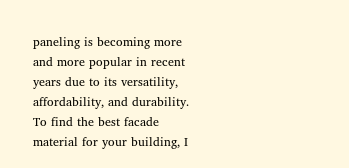paneling is becoming more and more popular in recent years due to its versatility, affordability, and durability. To find the best facade material for your building, I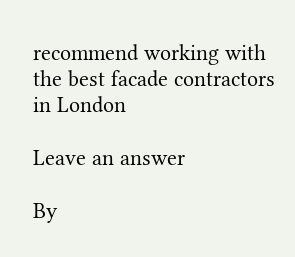recommend working with the best facade contractors in London

Leave an answer

By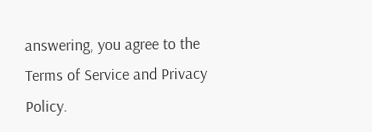answering, you agree to the Terms of Service and Privacy Policy.